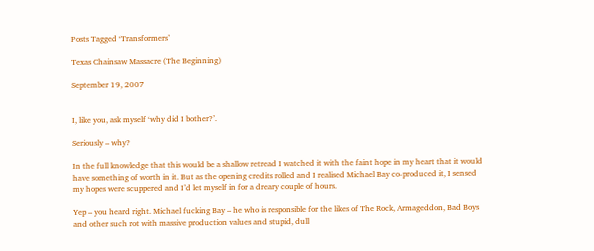Posts Tagged ‘Transformers’

Texas Chainsaw Massacre (The Beginning)

September 19, 2007


I, like you, ask myself ‘why did I bother?’.

Seriously – why?

In the full knowledge that this would be a shallow retread I watched it with the faint hope in my heart that it would have something of worth in it. But as the opening credits rolled and I realised Michael Bay co-produced it, I sensed my hopes were scuppered and I’d let myself in for a dreary couple of hours.

Yep – you heard right. Michael fucking Bay – he who is responsible for the likes of The Rock, Armageddon, Bad Boys and other such rot with massive production values and stupid, dull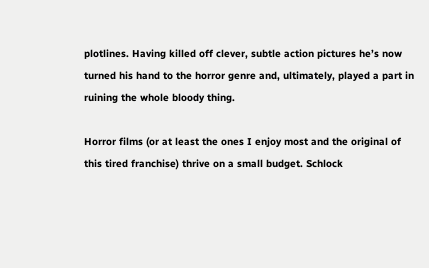plotlines. Having killed off clever, subtle action pictures he’s now turned his hand to the horror genre and, ultimately, played a part in ruining the whole bloody thing.

Horror films (or at least the ones I enjoy most and the original of this tired franchise) thrive on a small budget. Schlock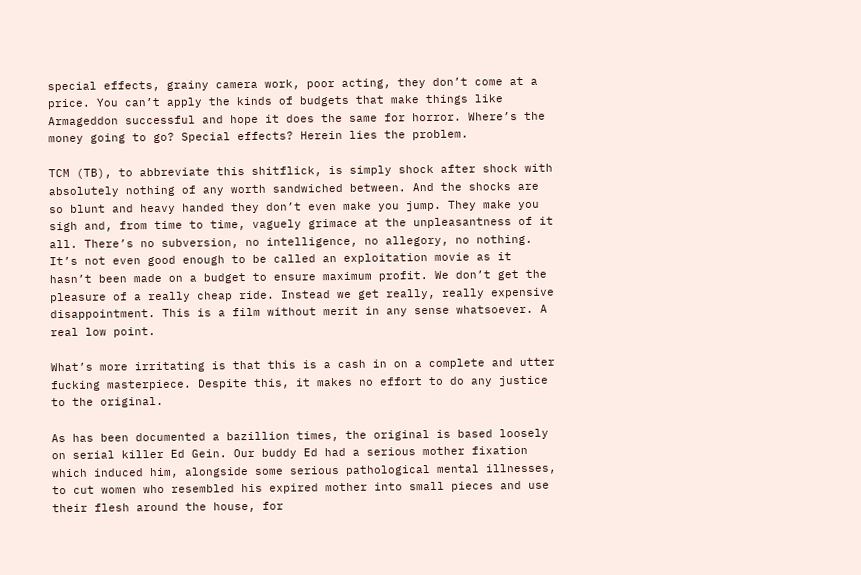special effects, grainy camera work, poor acting, they don’t come at a price. You can’t apply the kinds of budgets that make things like Armageddon successful and hope it does the same for horror. Where’s the money going to go? Special effects? Herein lies the problem.

TCM (TB), to abbreviate this shitflick, is simply shock after shock with absolutely nothing of any worth sandwiched between. And the shocks are so blunt and heavy handed they don’t even make you jump. They make you sigh and, from time to time, vaguely grimace at the unpleasantness of it all. There’s no subversion, no intelligence, no allegory, no nothing. It’s not even good enough to be called an exploitation movie as it hasn’t been made on a budget to ensure maximum profit. We don’t get the pleasure of a really cheap ride. Instead we get really, really expensive disappointment. This is a film without merit in any sense whatsoever. A real low point.

What’s more irritating is that this is a cash in on a complete and utter fucking masterpiece. Despite this, it makes no effort to do any justice to the original.

As has been documented a bazillion times, the original is based loosely on serial killer Ed Gein. Our buddy Ed had a serious mother fixation which induced him, alongside some serious pathological mental illnesses, to cut women who resembled his expired mother into small pieces and use their flesh around the house, for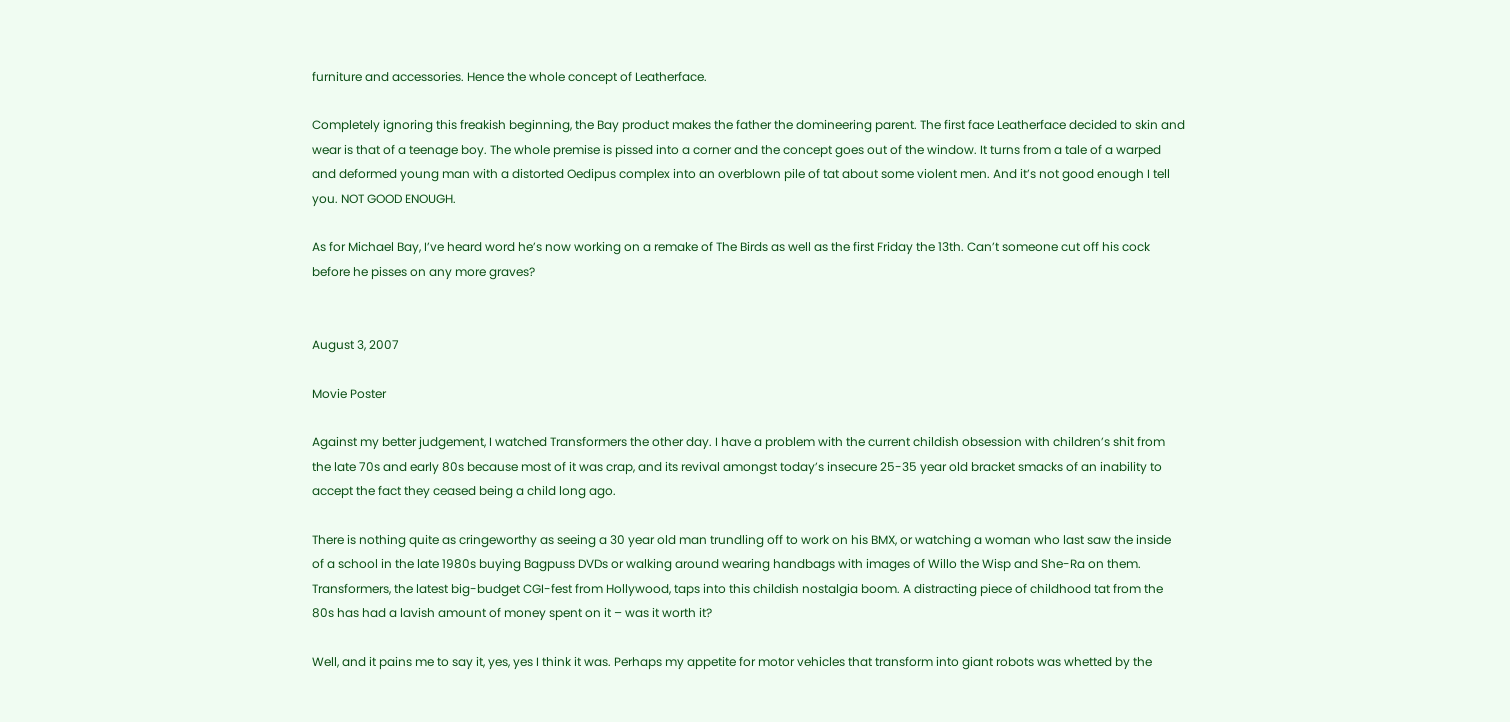furniture and accessories. Hence the whole concept of Leatherface.

Completely ignoring this freakish beginning, the Bay product makes the father the domineering parent. The first face Leatherface decided to skin and wear is that of a teenage boy. The whole premise is pissed into a corner and the concept goes out of the window. It turns from a tale of a warped and deformed young man with a distorted Oedipus complex into an overblown pile of tat about some violent men. And it’s not good enough I tell you. NOT GOOD ENOUGH.

As for Michael Bay, I’ve heard word he’s now working on a remake of The Birds as well as the first Friday the 13th. Can’t someone cut off his cock before he pisses on any more graves?


August 3, 2007

Movie Poster

Against my better judgement, I watched Transformers the other day. I have a problem with the current childish obsession with children’s shit from the late 70s and early 80s because most of it was crap, and its revival amongst today’s insecure 25-35 year old bracket smacks of an inability to accept the fact they ceased being a child long ago.

There is nothing quite as cringeworthy as seeing a 30 year old man trundling off to work on his BMX, or watching a woman who last saw the inside of a school in the late 1980s buying Bagpuss DVDs or walking around wearing handbags with images of Willo the Wisp and She-Ra on them. Transformers, the latest big-budget CGI-fest from Hollywood, taps into this childish nostalgia boom. A distracting piece of childhood tat from the 80s has had a lavish amount of money spent on it – was it worth it?

Well, and it pains me to say it, yes, yes I think it was. Perhaps my appetite for motor vehicles that transform into giant robots was whetted by the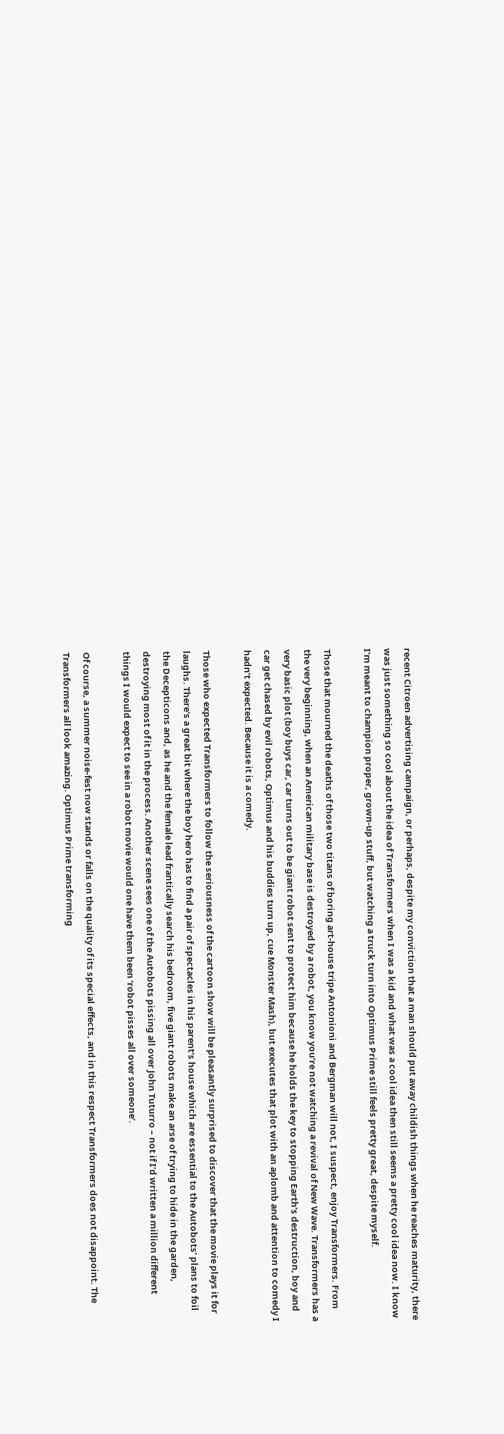recent Citroen advertising campaign, or perhaps, despite my conviction that a man should put away childish things when he reaches maturity, there was just something so cool about the idea of Transformers when I was a kid and what was a cool idea then still seems a pretty cool idea now. I know I’m meant to champion proper, grown-up stuff, but watching a truck turn into Optimus Prime still feels pretty great, despite myself.

Those that mourned the deaths of those two titans of boring art-house tripe Antonioni and Bergman will not, I suspect, enjoy Transformers. From the very beginning, when an American military base is destroyed by a robot, you know you’re not watching a revival of New Wave. Transformers has a very basic plot (boy buys car, car turns out to be giant robot sent to protect him because he holds the key to stopping Earth’s destruction, boy and car get chased by evil robots, Optimus and his buddies turn up, cue Monster Mash), but executes that plot with an aplomb and attention to comedy I hadn’t expected. Because it is a comedy.

Those who expected Transformers to follow the seriousness of the cartoon show will be pleasantly surprised to discover that the movie plays it for laughs. There’s a great bit where the boy hero has to find a pair of spectacles in his parent’s house which are essential to the Autobots’ plans to foil the Decepticons and, as he and the female lead frantically search his bedroom, five giant robots make an arse of trying to hide in the garden, destroying most of it in the process. Another scene sees one of the Autobots pissing all over John Tuturro – not if I’d written a million different things I would expect to see in a robot movie would one have them been ‘robot pisses all over someone’.

Of course, a summer noise-fest now stands or falls on the quality of its special effects, and in this respect Transformers does not disappoint. The Transformers all look amazing. Optimus Prime transforming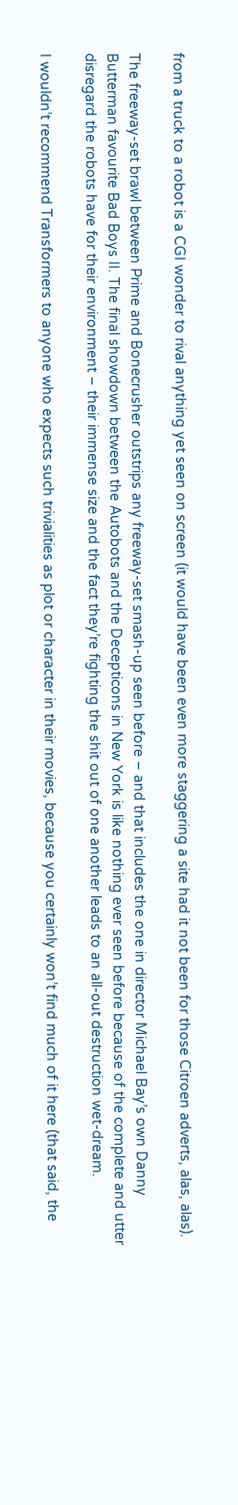from a truck to a robot is a CGI wonder to rival anything yet seen on screen (it would have been even more staggering a site had it not been for those Citroen adverts, alas, alas).

The freeway-set brawl between Prime and Bonecrusher outstrips any freeway-set smash-up seen before – and that includes the one in director Michael Bay’s own Danny Butterman favourite Bad Boys II. The final showdown between the Autobots and the Decepticons in New York is like nothing ever seen before because of the complete and utter disregard the robots have for their environment – their immense size and the fact they’re fighting the shit out of one another leads to an all-out destruction wet-dream.

I wouldn’t recommend Transformers to anyone who expects such trivialities as plot or character in their movies, because you certainly won’t find much of it here (that said, the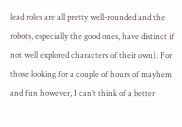lead roles are all pretty well-rounded and the robots, especially the good ones, have distinct if not well explored characters of their own). For those looking for a couple of hours of mayhem and fun however, I can’t think of a better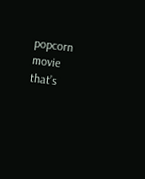popcorn movie that’s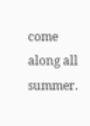come along all summer.